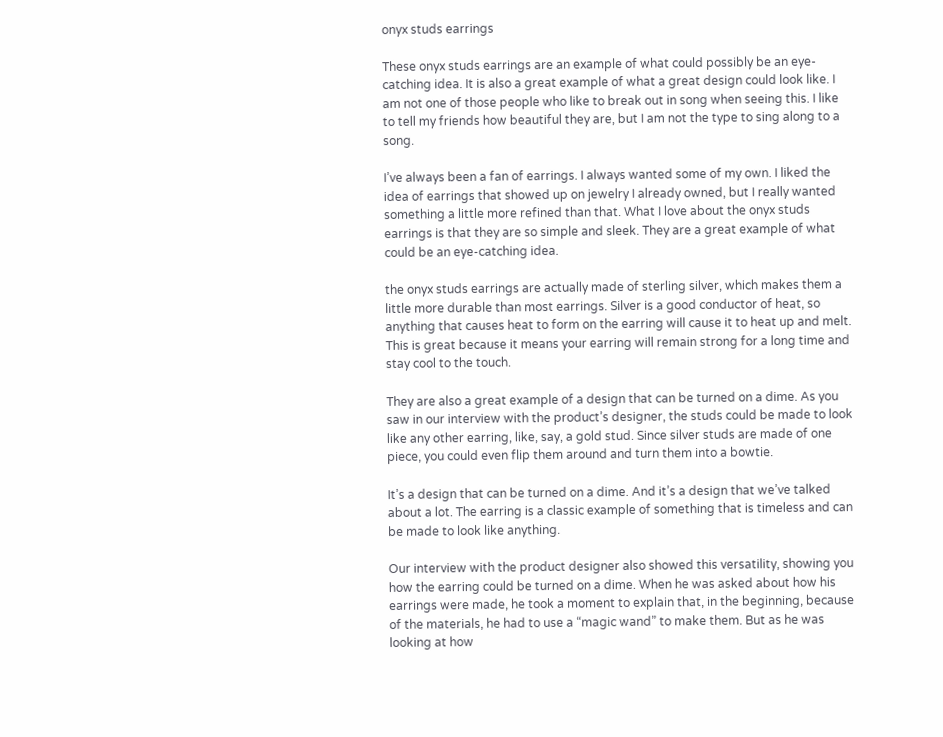onyx studs earrings

These onyx studs earrings are an example of what could possibly be an eye-catching idea. It is also a great example of what a great design could look like. I am not one of those people who like to break out in song when seeing this. I like to tell my friends how beautiful they are, but I am not the type to sing along to a song.

I’ve always been a fan of earrings. I always wanted some of my own. I liked the idea of earrings that showed up on jewelry I already owned, but I really wanted something a little more refined than that. What I love about the onyx studs earrings is that they are so simple and sleek. They are a great example of what could be an eye-catching idea.

the onyx studs earrings are actually made of sterling silver, which makes them a little more durable than most earrings. Silver is a good conductor of heat, so anything that causes heat to form on the earring will cause it to heat up and melt. This is great because it means your earring will remain strong for a long time and stay cool to the touch.

They are also a great example of a design that can be turned on a dime. As you saw in our interview with the product’s designer, the studs could be made to look like any other earring, like, say, a gold stud. Since silver studs are made of one piece, you could even flip them around and turn them into a bowtie.

It’s a design that can be turned on a dime. And it’s a design that we’ve talked about a lot. The earring is a classic example of something that is timeless and can be made to look like anything.

Our interview with the product designer also showed this versatility, showing you how the earring could be turned on a dime. When he was asked about how his earrings were made, he took a moment to explain that, in the beginning, because of the materials, he had to use a “magic wand” to make them. But as he was looking at how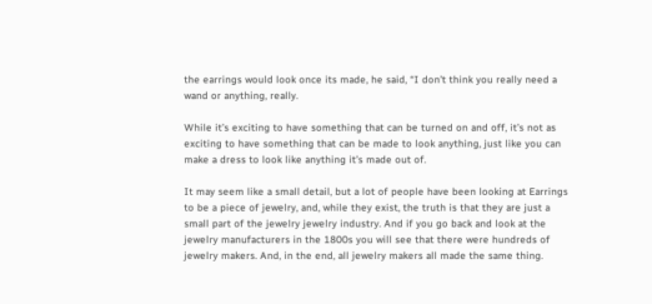the earrings would look once its made, he said, “I don’t think you really need a wand or anything, really.

While it’s exciting to have something that can be turned on and off, it’s not as exciting to have something that can be made to look anything, just like you can make a dress to look like anything it’s made out of.

It may seem like a small detail, but a lot of people have been looking at Earrings to be a piece of jewelry, and, while they exist, the truth is that they are just a small part of the jewelry jewelry industry. And if you go back and look at the jewelry manufacturers in the 1800s you will see that there were hundreds of jewelry makers. And, in the end, all jewelry makers all made the same thing.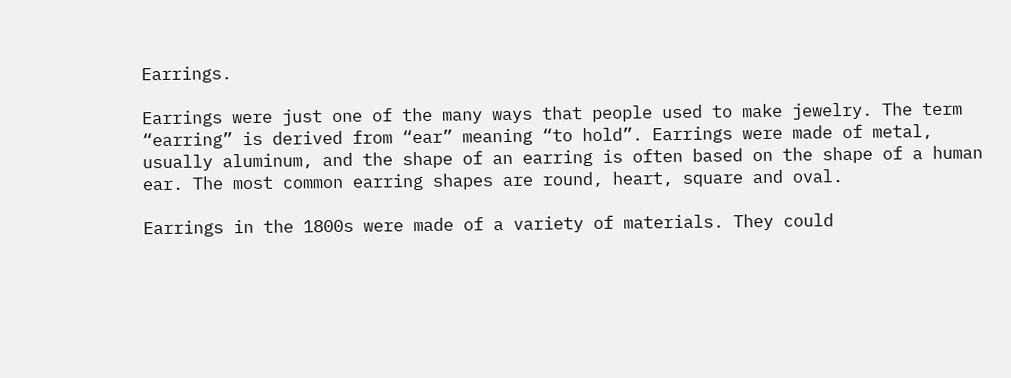Earrings.

Earrings were just one of the many ways that people used to make jewelry. The term “earring” is derived from “ear” meaning “to hold”. Earrings were made of metal, usually aluminum, and the shape of an earring is often based on the shape of a human ear. The most common earring shapes are round, heart, square and oval.

Earrings in the 1800s were made of a variety of materials. They could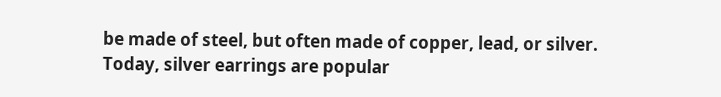be made of steel, but often made of copper, lead, or silver. Today, silver earrings are popular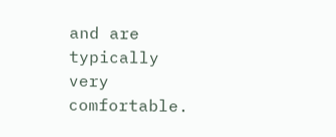and are typically very comfortable.